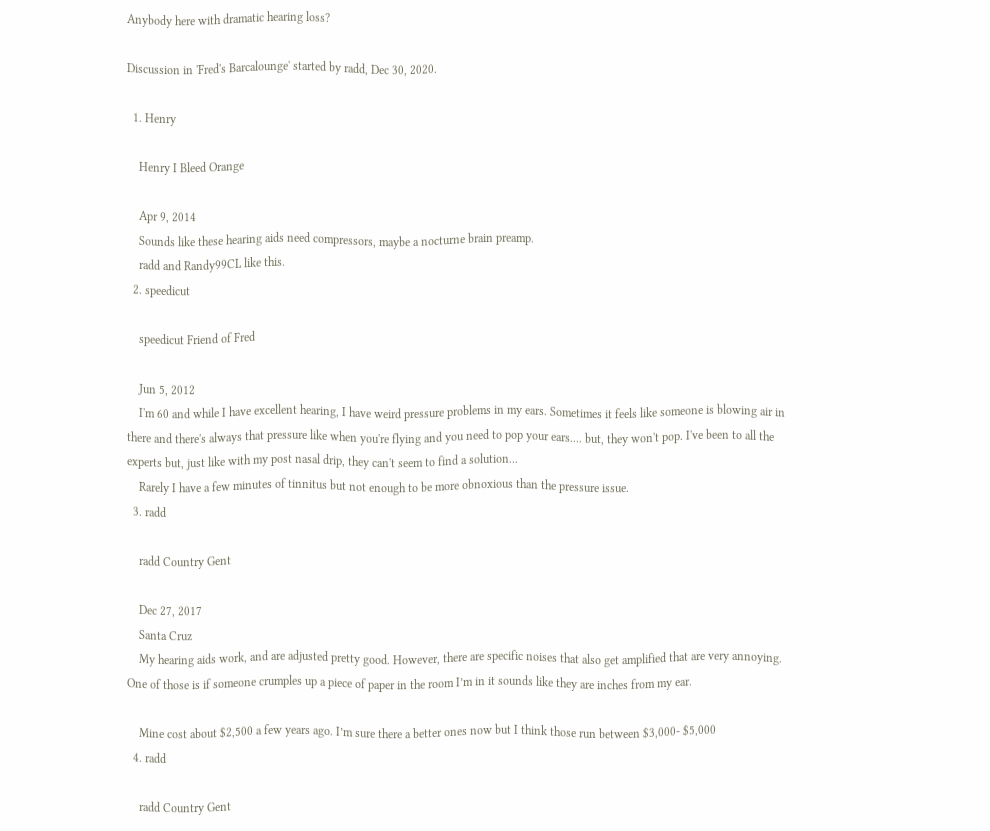Anybody here with dramatic hearing loss?

Discussion in 'Fred's Barcalounge' started by radd, Dec 30, 2020.

  1. Henry

    Henry I Bleed Orange

    Apr 9, 2014
    Sounds like these hearing aids need compressors, maybe a nocturne brain preamp.
    radd and Randy99CL like this.
  2. speedicut

    speedicut Friend of Fred

    Jun 5, 2012
    I'm 60 and while I have excellent hearing, I have weird pressure problems in my ears. Sometimes it feels like someone is blowing air in there and there's always that pressure like when you're flying and you need to pop your ears.... but, they won't pop. I've been to all the experts but, just like with my post nasal drip, they can't seem to find a solution...
    Rarely I have a few minutes of tinnitus but not enough to be more obnoxious than the pressure issue.
  3. radd

    radd Country Gent

    Dec 27, 2017
    Santa Cruz
    My hearing aids work, and are adjusted pretty good. However, there are specific noises that also get amplified that are very annoying. One of those is if someone crumples up a piece of paper in the room I’m in it sounds like they are inches from my ear.

    Mine cost about $2,500 a few years ago. I’m sure there a better ones now but I think those run between $3,000- $5,000
  4. radd

    radd Country Gent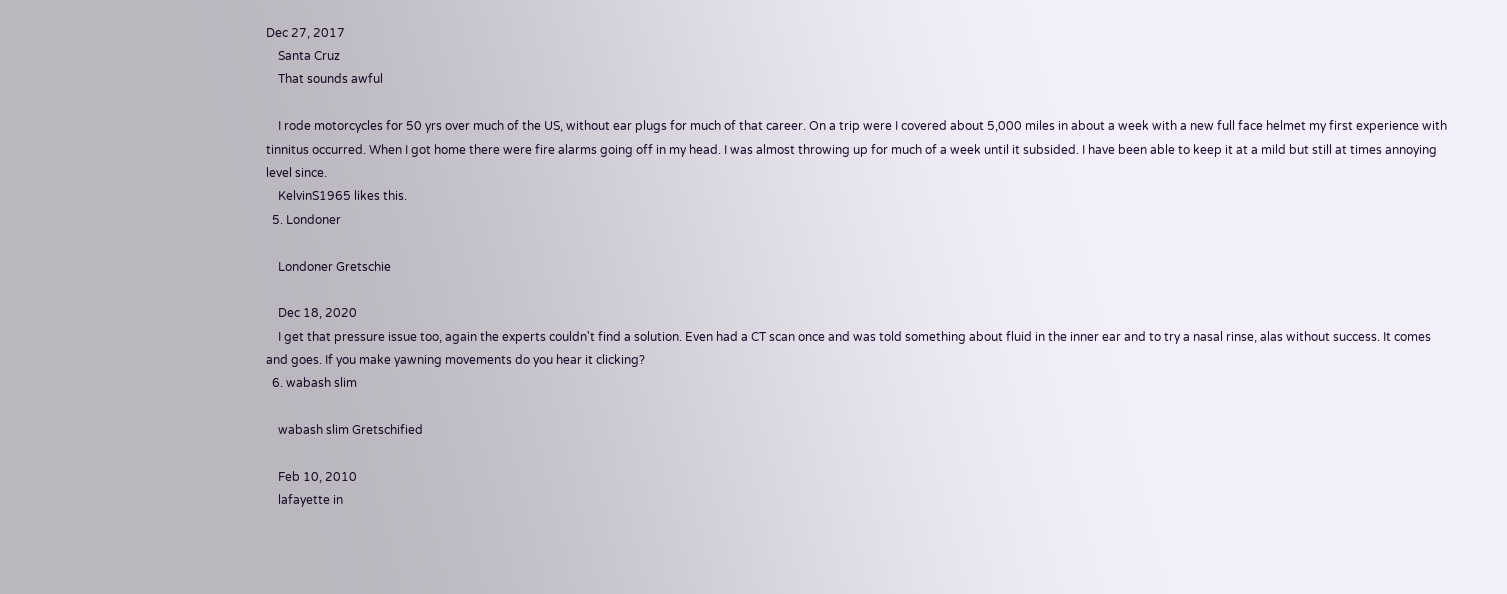Dec 27, 2017
    Santa Cruz
    That sounds awful

    I rode motorcycles for 50 yrs over much of the US, without ear plugs for much of that career. On a trip were I covered about 5,000 miles in about a week with a new full face helmet my first experience with tinnitus occurred. When I got home there were fire alarms going off in my head. I was almost throwing up for much of a week until it subsided. I have been able to keep it at a mild but still at times annoying level since.
    KelvinS1965 likes this.
  5. Londoner

    Londoner Gretschie

    Dec 18, 2020
    I get that pressure issue too, again the experts couldn't find a solution. Even had a CT scan once and was told something about fluid in the inner ear and to try a nasal rinse, alas without success. It comes and goes. If you make yawning movements do you hear it clicking?
  6. wabash slim

    wabash slim Gretschified

    Feb 10, 2010
    lafayette in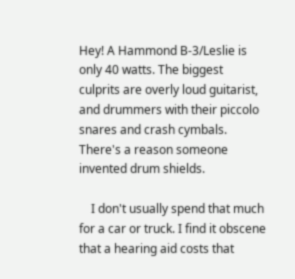Hey! A Hammond B-3/Leslie is only 40 watts. The biggest culprits are overly loud guitarist, and drummers with their piccolo snares and crash cymbals. There's a reason someone invented drum shields.

    I don't usually spend that much for a car or truck. I find it obscene that a hearing aid costs that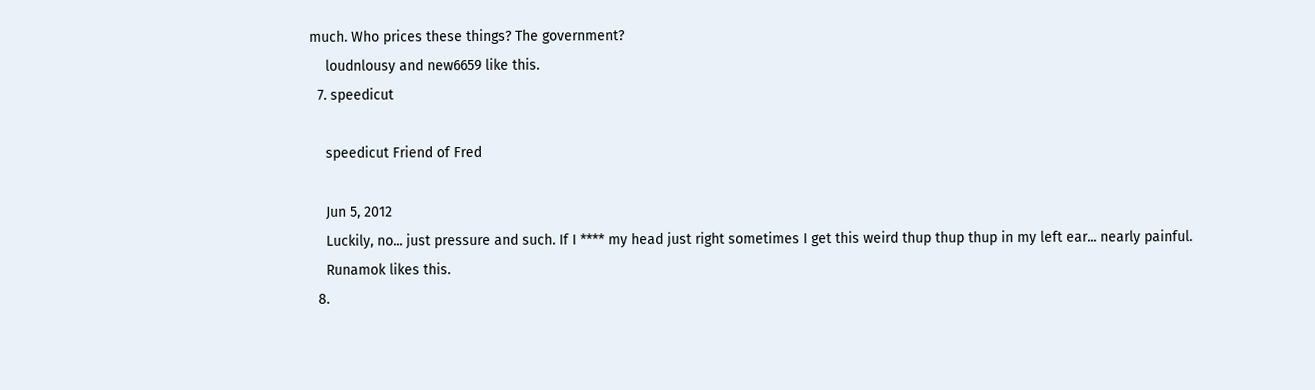much. Who prices these things? The government?
    loudnlousy and new6659 like this.
  7. speedicut

    speedicut Friend of Fred

    Jun 5, 2012
    Luckily, no... just pressure and such. If I **** my head just right sometimes I get this weird thup thup thup in my left ear... nearly painful.
    Runamok likes this.
  8.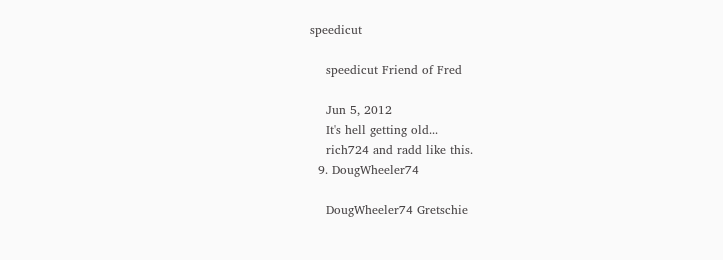speedicut

    speedicut Friend of Fred

    Jun 5, 2012
    It's hell getting old...
    rich724 and radd like this.
  9. DougWheeler74

    DougWheeler74 Gretschie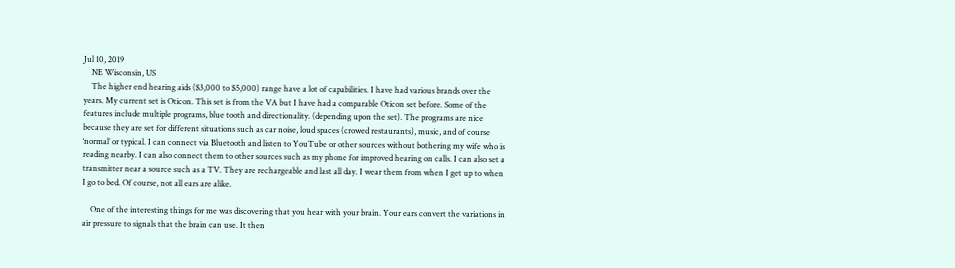Jul 10, 2019
    NE Wisconsin, US
    The higher end hearing aids ($3,000 to $5,000) range have a lot of capabilities. I have had various brands over the years. My current set is Oticon. This set is from the VA but I have had a comparable Oticon set before. Some of the features include multiple programs, blue tooth and directionality. (depending upon the set). The programs are nice because they are set for different situations such as car noise, loud spaces (crowed restaurants), music, and of course ‘normal’ or typical. I can connect via Bluetooth and listen to YouTube or other sources without bothering my wife who is reading nearby. I can also connect them to other sources such as my phone for improved hearing on calls. I can also set a transmitter near a source such as a TV. They are rechargeable and last all day. I wear them from when I get up to when I go to bed. Of course, not all ears are alike.

    One of the interesting things for me was discovering that you hear with your brain. Your ears convert the variations in air pressure to signals that the brain can use. It then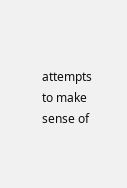attempts to make sense of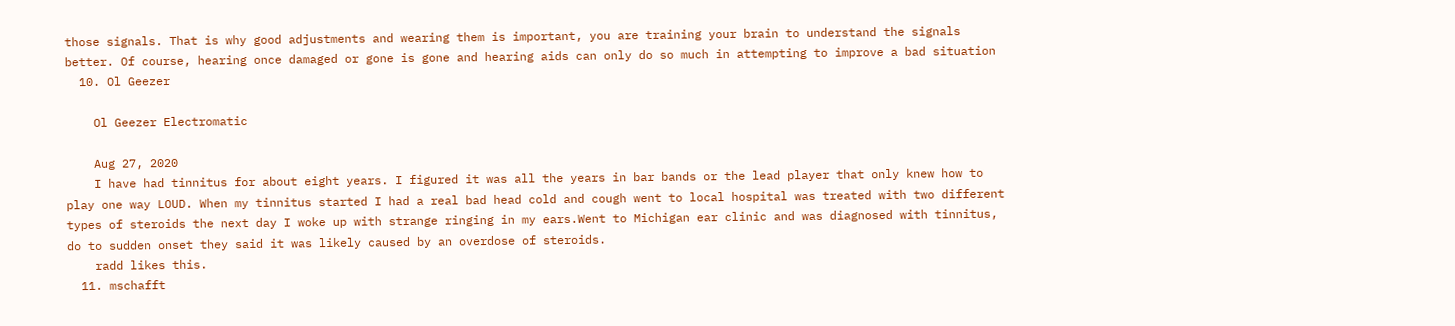those signals. That is why good adjustments and wearing them is important, you are training your brain to understand the signals better. Of course, hearing once damaged or gone is gone and hearing aids can only do so much in attempting to improve a bad situation
  10. Ol Geezer

    Ol Geezer Electromatic

    Aug 27, 2020
    I have had tinnitus for about eight years. I figured it was all the years in bar bands or the lead player that only knew how to play one way LOUD. When my tinnitus started I had a real bad head cold and cough went to local hospital was treated with two different types of steroids the next day I woke up with strange ringing in my ears.Went to Michigan ear clinic and was diagnosed with tinnitus, do to sudden onset they said it was likely caused by an overdose of steroids.
    radd likes this.
  11. mschafft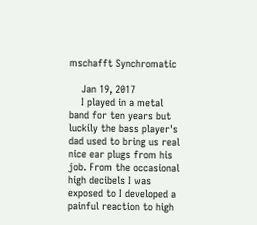mschafft Synchromatic

    Jan 19, 2017
    I played in a metal band for ten years but luckily the bass player's dad used to bring us real nice ear plugs from his job. From the occasional high decibels I was exposed to I developed a painful reaction to high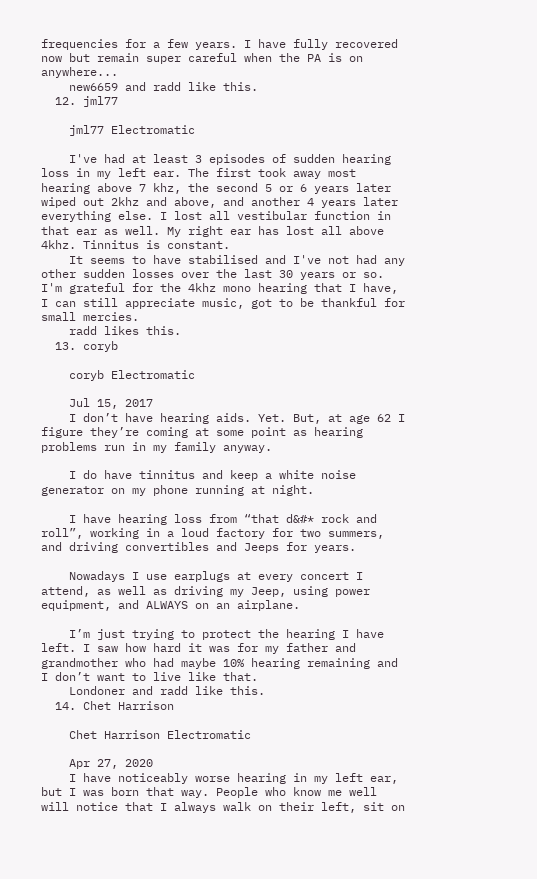frequencies for a few years. I have fully recovered now but remain super careful when the PA is on anywhere...
    new6659 and radd like this.
  12. jml77

    jml77 Electromatic

    I've had at least 3 episodes of sudden hearing loss in my left ear. The first took away most hearing above 7 khz, the second 5 or 6 years later wiped out 2khz and above, and another 4 years later everything else. I lost all vestibular function in that ear as well. My right ear has lost all above 4khz. Tinnitus is constant.
    It seems to have stabilised and I've not had any other sudden losses over the last 30 years or so. I'm grateful for the 4khz mono hearing that I have, I can still appreciate music, got to be thankful for small mercies.
    radd likes this.
  13. coryb

    coryb Electromatic

    Jul 15, 2017
    I don’t have hearing aids. Yet. But, at age 62 I figure they’re coming at some point as hearing problems run in my family anyway.

    I do have tinnitus and keep a white noise generator on my phone running at night.

    I have hearing loss from “that d&#* rock and roll”, working in a loud factory for two summers, and driving convertibles and Jeeps for years.

    Nowadays I use earplugs at every concert I attend, as well as driving my Jeep, using power equipment, and ALWAYS on an airplane.

    I’m just trying to protect the hearing I have left. I saw how hard it was for my father and grandmother who had maybe 10% hearing remaining and I don’t want to live like that.
    Londoner and radd like this.
  14. Chet Harrison

    Chet Harrison Electromatic

    Apr 27, 2020
    I have noticeably worse hearing in my left ear, but I was born that way. People who know me well will notice that I always walk on their left, sit on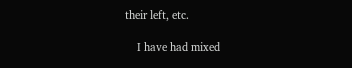their left, etc.

    I have had mixed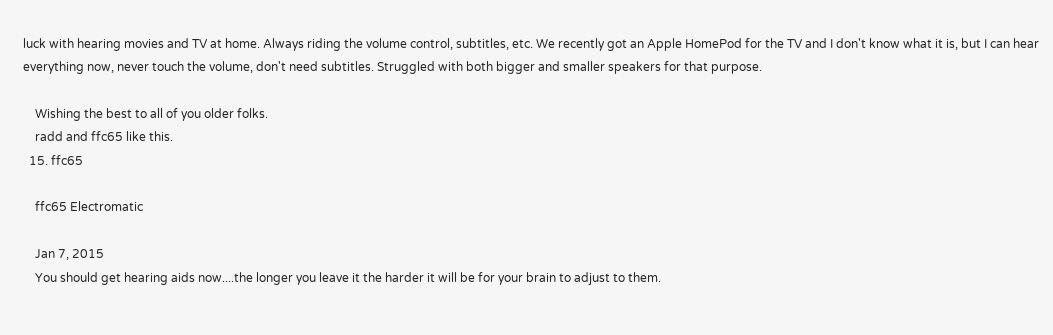luck with hearing movies and TV at home. Always riding the volume control, subtitles, etc. We recently got an Apple HomePod for the TV and I don't know what it is, but I can hear everything now, never touch the volume, don't need subtitles. Struggled with both bigger and smaller speakers for that purpose.

    Wishing the best to all of you older folks.
    radd and ffc65 like this.
  15. ffc65

    ffc65 Electromatic

    Jan 7, 2015
    You should get hearing aids now....the longer you leave it the harder it will be for your brain to adjust to them.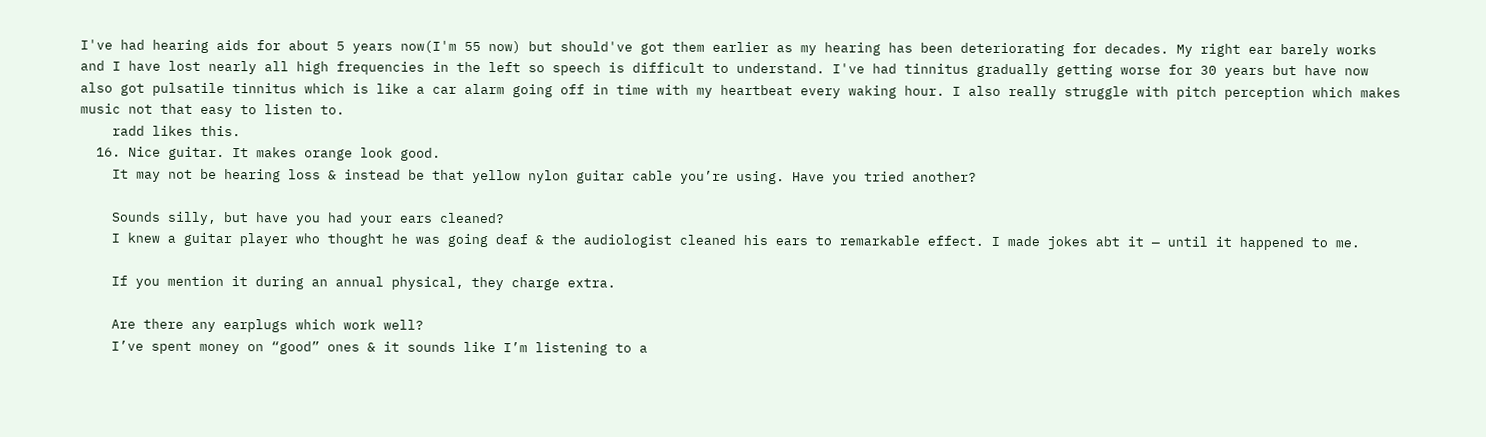I've had hearing aids for about 5 years now(I'm 55 now) but should've got them earlier as my hearing has been deteriorating for decades. My right ear barely works and I have lost nearly all high frequencies in the left so speech is difficult to understand. I've had tinnitus gradually getting worse for 30 years but have now also got pulsatile tinnitus which is like a car alarm going off in time with my heartbeat every waking hour. I also really struggle with pitch perception which makes music not that easy to listen to.
    radd likes this.
  16. Nice guitar. It makes orange look good.
    It may not be hearing loss & instead be that yellow nylon guitar cable you’re using. Have you tried another?

    Sounds silly, but have you had your ears cleaned?
    I knew a guitar player who thought he was going deaf & the audiologist cleaned his ears to remarkable effect. I made jokes abt it — until it happened to me.

    If you mention it during an annual physical, they charge extra.

    Are there any earplugs which work well?
    I’ve spent money on “good” ones & it sounds like I’m listening to a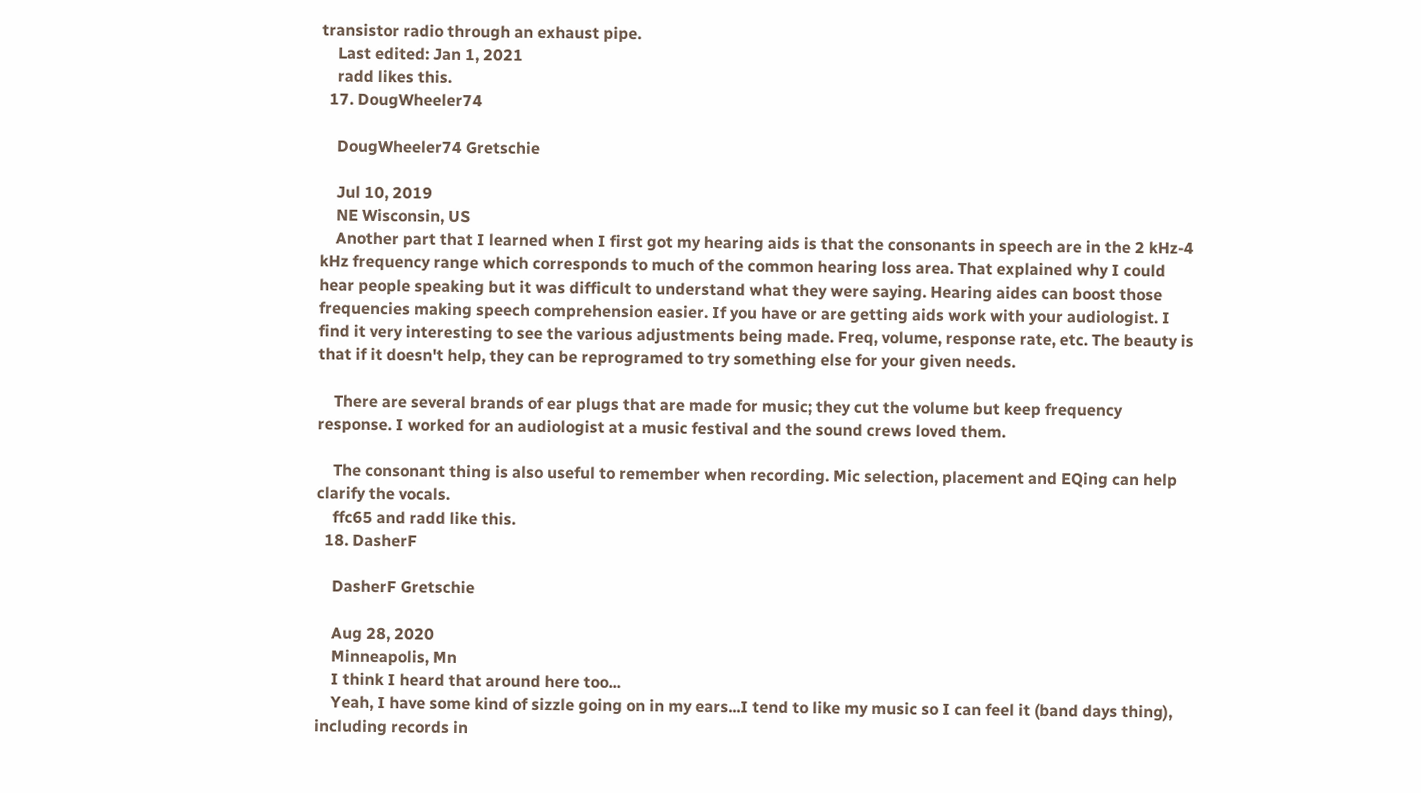transistor radio through an exhaust pipe.
    Last edited: Jan 1, 2021
    radd likes this.
  17. DougWheeler74

    DougWheeler74 Gretschie

    Jul 10, 2019
    NE Wisconsin, US
    Another part that I learned when I first got my hearing aids is that the consonants in speech are in the 2 kHz-4 kHz frequency range which corresponds to much of the common hearing loss area. That explained why I could hear people speaking but it was difficult to understand what they were saying. Hearing aides can boost those frequencies making speech comprehension easier. If you have or are getting aids work with your audiologist. I find it very interesting to see the various adjustments being made. Freq, volume, response rate, etc. The beauty is that if it doesn't help, they can be reprogramed to try something else for your given needs.

    There are several brands of ear plugs that are made for music; they cut the volume but keep frequency response. I worked for an audiologist at a music festival and the sound crews loved them.

    The consonant thing is also useful to remember when recording. Mic selection, placement and EQing can help clarify the vocals.
    ffc65 and radd like this.
  18. DasherF

    DasherF Gretschie

    Aug 28, 2020
    Minneapolis, Mn
    I think I heard that around here too...
    Yeah, I have some kind of sizzle going on in my ears...I tend to like my music so I can feel it (band days thing), including records in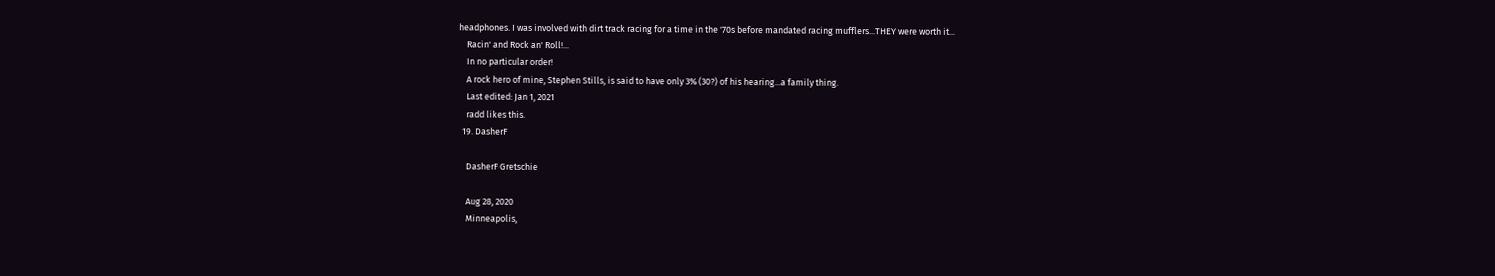headphones. I was involved with dirt track racing for a time in the '70s before mandated racing mufflers...THEY were worth it...
    Racin' and Rock an' Roll!...
    In no particular order!
    A rock hero of mine, Stephen Stills, is said to have only 3% (30?) of his hearing...a family thing.
    Last edited: Jan 1, 2021
    radd likes this.
  19. DasherF

    DasherF Gretschie

    Aug 28, 2020
    Minneapolis,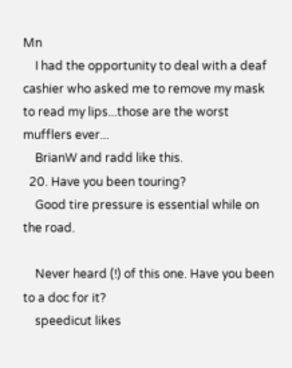Mn
    I had the opportunity to deal with a deaf cashier who asked me to remove my mask to read my lips...those are the worst mufflers ever...
    BrianW and radd like this.
  20. Have you been touring?
    Good tire pressure is essential while on the road.

    Never heard (!) of this one. Have you been to a doc for it?
    speedicut likes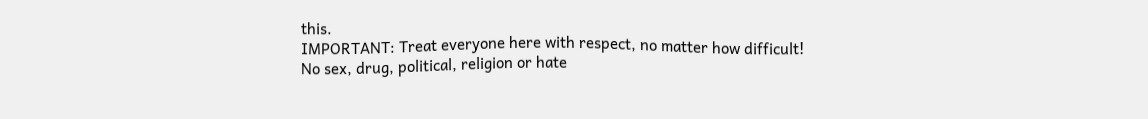this.
IMPORTANT: Treat everyone here with respect, no matter how difficult!
No sex, drug, political, religion or hate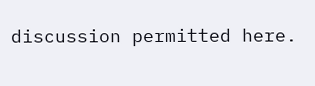discussion permitted here.